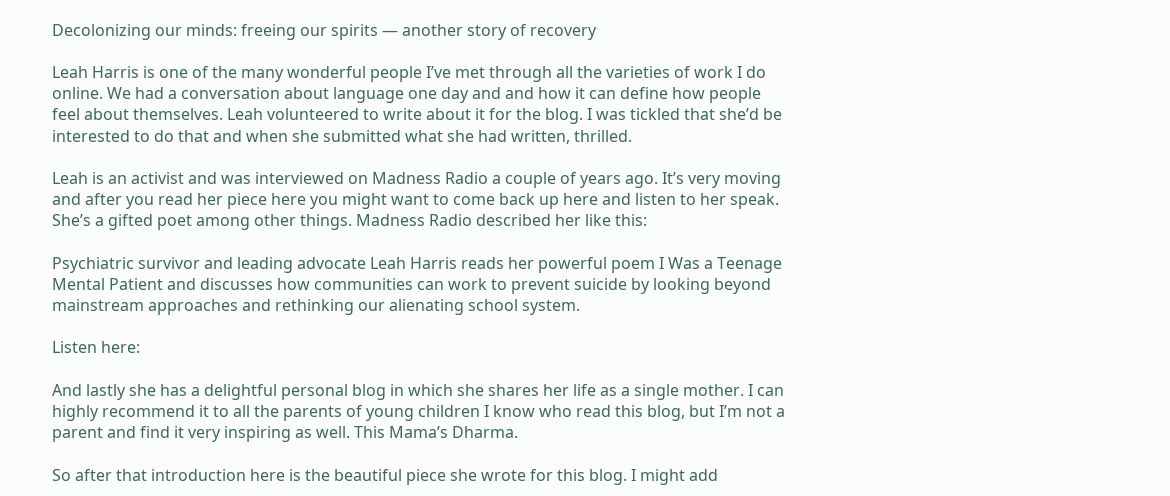Decolonizing our minds: freeing our spirits — another story of recovery

Leah Harris is one of the many wonderful people I’ve met through all the varieties of work I do online. We had a conversation about language one day and and how it can define how people feel about themselves. Leah volunteered to write about it for the blog. I was tickled that she’d be interested to do that and when she submitted what she had written, thrilled.

Leah is an activist and was interviewed on Madness Radio a couple of years ago. It’s very moving and after you read her piece here you might want to come back up here and listen to her speak. She’s a gifted poet among other things. Madness Radio described her like this:

Psychiatric survivor and leading advocate Leah Harris reads her powerful poem I Was a Teenage Mental Patient and discusses how communities can work to prevent suicide by looking beyond mainstream approaches and rethinking our alienating school system.

Listen here:

And lastly she has a delightful personal blog in which she shares her life as a single mother. I can highly recommend it to all the parents of young children I know who read this blog, but I’m not a parent and find it very inspiring as well. This Mama’s Dharma.

So after that introduction here is the beautiful piece she wrote for this blog. I might add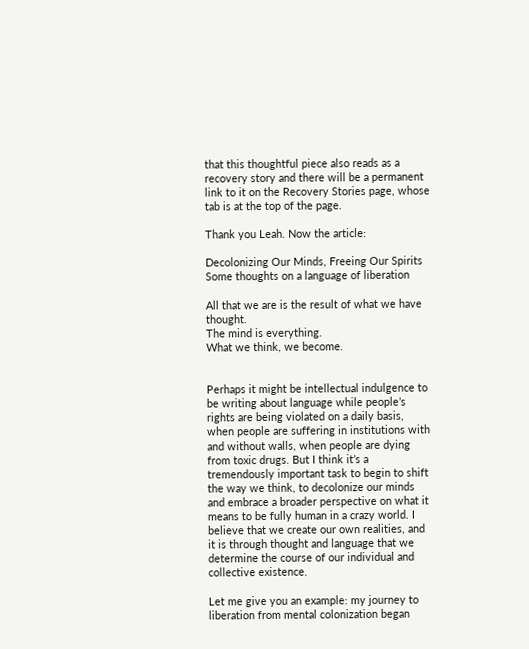that this thoughtful piece also reads as a recovery story and there will be a permanent link to it on the Recovery Stories page, whose tab is at the top of the page.

Thank you Leah. Now the article:

Decolonizing Our Minds, Freeing Our Spirits
Some thoughts on a language of liberation

All that we are is the result of what we have thought.
The mind is everything.
What we think, we become.


Perhaps it might be intellectual indulgence to be writing about language while people’s rights are being violated on a daily basis, when people are suffering in institutions with and without walls, when people are dying from toxic drugs. But I think it’s a tremendously important task to begin to shift the way we think, to decolonize our minds and embrace a broader perspective on what it means to be fully human in a crazy world. I believe that we create our own realities, and it is through thought and language that we determine the course of our individual and collective existence.

Let me give you an example: my journey to liberation from mental colonization began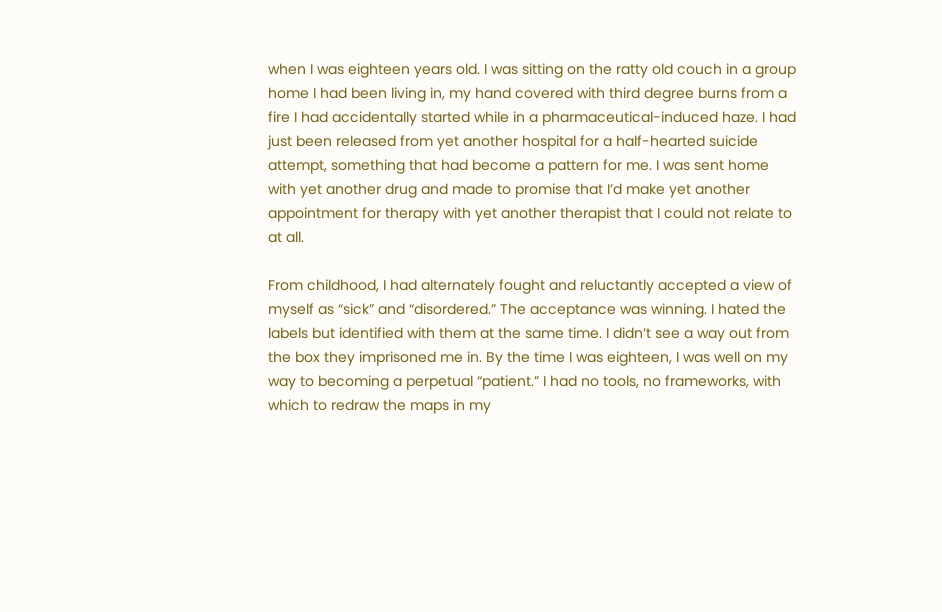when I was eighteen years old. I was sitting on the ratty old couch in a group home I had been living in, my hand covered with third degree burns from a fire I had accidentally started while in a pharmaceutical-induced haze. I had just been released from yet another hospital for a half-hearted suicide attempt, something that had become a pattern for me. I was sent home with yet another drug and made to promise that I’d make yet another appointment for therapy with yet another therapist that I could not relate to at all.

From childhood, I had alternately fought and reluctantly accepted a view of myself as “sick” and “disordered.” The acceptance was winning. I hated the labels but identified with them at the same time. I didn’t see a way out from the box they imprisoned me in. By the time I was eighteen, I was well on my way to becoming a perpetual “patient.” I had no tools, no frameworks, with which to redraw the maps in my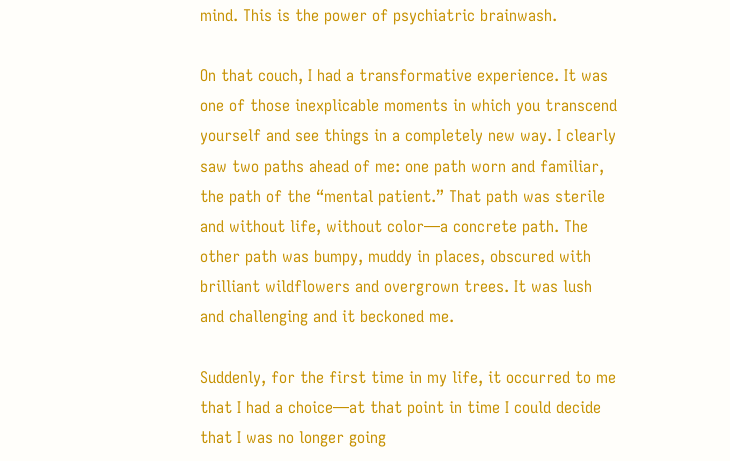mind. This is the power of psychiatric brainwash.

On that couch, I had a transformative experience. It was one of those inexplicable moments in which you transcend yourself and see things in a completely new way. I clearly saw two paths ahead of me: one path worn and familiar, the path of the “mental patient.” That path was sterile and without life, without color—a concrete path. The other path was bumpy, muddy in places, obscured with brilliant wildflowers and overgrown trees. It was lush and challenging and it beckoned me.

Suddenly, for the first time in my life, it occurred to me that I had a choice—at that point in time I could decide that I was no longer going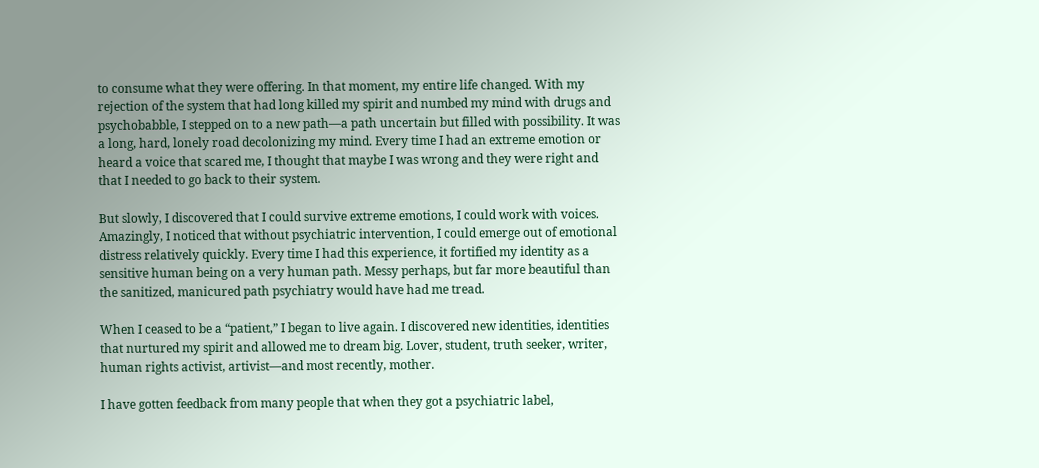to consume what they were offering. In that moment, my entire life changed. With my rejection of the system that had long killed my spirit and numbed my mind with drugs and psychobabble, I stepped on to a new path—a path uncertain but filled with possibility. It was a long, hard, lonely road decolonizing my mind. Every time I had an extreme emotion or heard a voice that scared me, I thought that maybe I was wrong and they were right and that I needed to go back to their system.

But slowly, I discovered that I could survive extreme emotions, I could work with voices. Amazingly, I noticed that without psychiatric intervention, I could emerge out of emotional distress relatively quickly. Every time I had this experience, it fortified my identity as a sensitive human being on a very human path. Messy perhaps, but far more beautiful than the sanitized, manicured path psychiatry would have had me tread.

When I ceased to be a “patient,” I began to live again. I discovered new identities, identities that nurtured my spirit and allowed me to dream big. Lover, student, truth seeker, writer, human rights activist, artivist—and most recently, mother.

I have gotten feedback from many people that when they got a psychiatric label,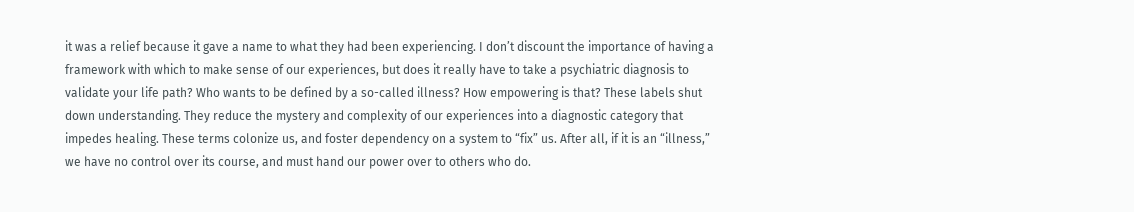it was a relief because it gave a name to what they had been experiencing. I don’t discount the importance of having a framework with which to make sense of our experiences, but does it really have to take a psychiatric diagnosis to validate your life path? Who wants to be defined by a so-called illness? How empowering is that? These labels shut down understanding. They reduce the mystery and complexity of our experiences into a diagnostic category that impedes healing. These terms colonize us, and foster dependency on a system to “fix” us. After all, if it is an “illness,” we have no control over its course, and must hand our power over to others who do.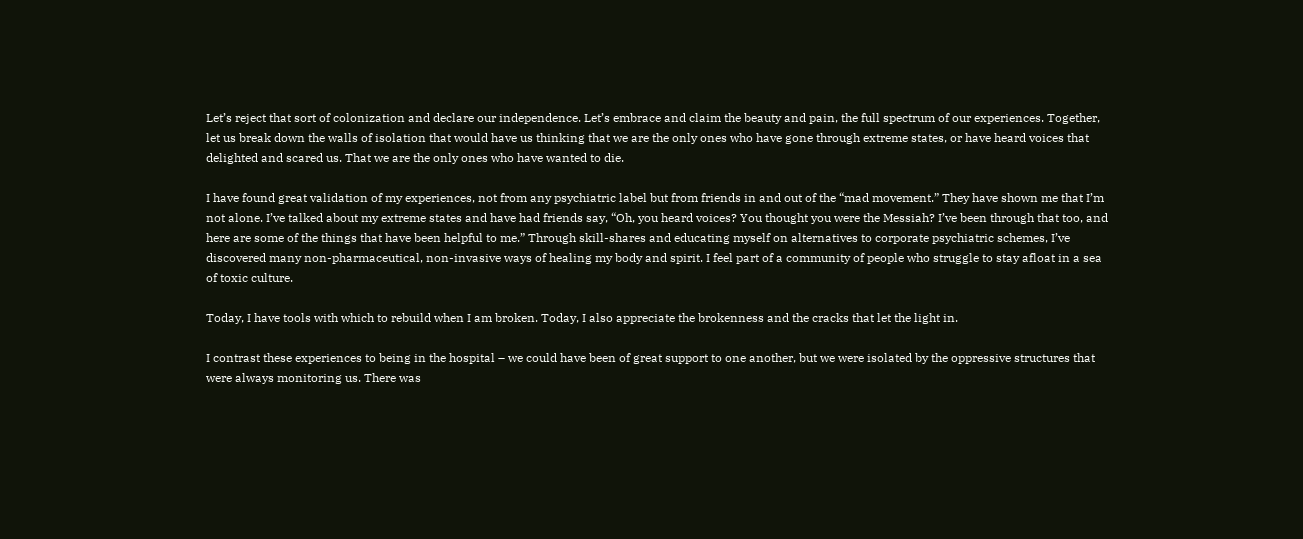Let’s reject that sort of colonization and declare our independence. Let’s embrace and claim the beauty and pain, the full spectrum of our experiences. Together, let us break down the walls of isolation that would have us thinking that we are the only ones who have gone through extreme states, or have heard voices that delighted and scared us. That we are the only ones who have wanted to die.

I have found great validation of my experiences, not from any psychiatric label but from friends in and out of the “mad movement.” They have shown me that I’m not alone. I’ve talked about my extreme states and have had friends say, “Oh, you heard voices? You thought you were the Messiah? I’ve been through that too, and here are some of the things that have been helpful to me.” Through skill-shares and educating myself on alternatives to corporate psychiatric schemes, I’ve discovered many non-pharmaceutical, non-invasive ways of healing my body and spirit. I feel part of a community of people who struggle to stay afloat in a sea of toxic culture.

Today, I have tools with which to rebuild when I am broken. Today, I also appreciate the brokenness and the cracks that let the light in.

I contrast these experiences to being in the hospital – we could have been of great support to one another, but we were isolated by the oppressive structures that were always monitoring us. There was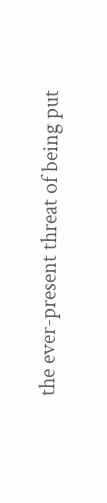the ever-present threat of being put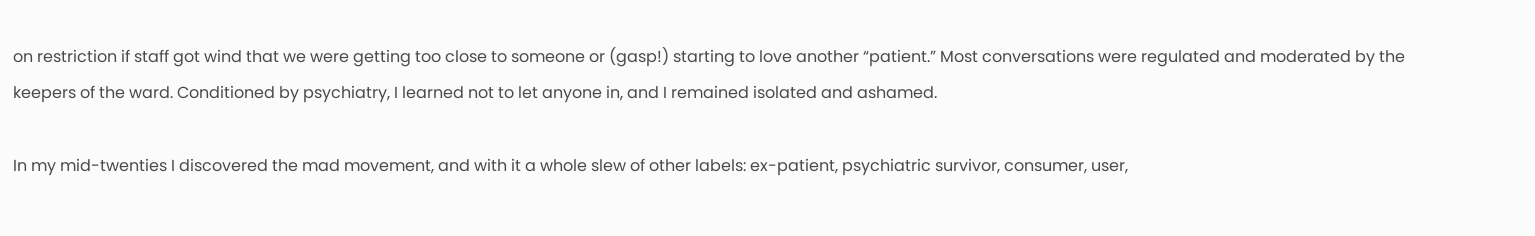on restriction if staff got wind that we were getting too close to someone or (gasp!) starting to love another “patient.” Most conversations were regulated and moderated by the keepers of the ward. Conditioned by psychiatry, I learned not to let anyone in, and I remained isolated and ashamed.

In my mid-twenties I discovered the mad movement, and with it a whole slew of other labels: ex-patient, psychiatric survivor, consumer, user,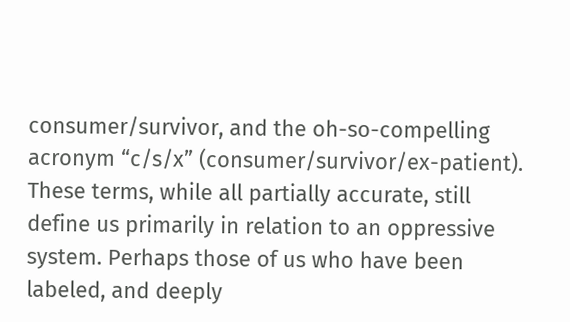consumer/survivor, and the oh-so-compelling acronym “c/s/x” (consumer/survivor/ex-patient). These terms, while all partially accurate, still define us primarily in relation to an oppressive system. Perhaps those of us who have been labeled, and deeply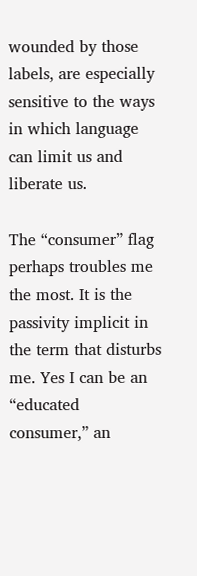wounded by those labels, are especially sensitive to the ways in which language can limit us and liberate us.

The “consumer” flag perhaps troubles me the most. It is the passivity implicit in the term that disturbs me. Yes I can be an “educated consumer,” an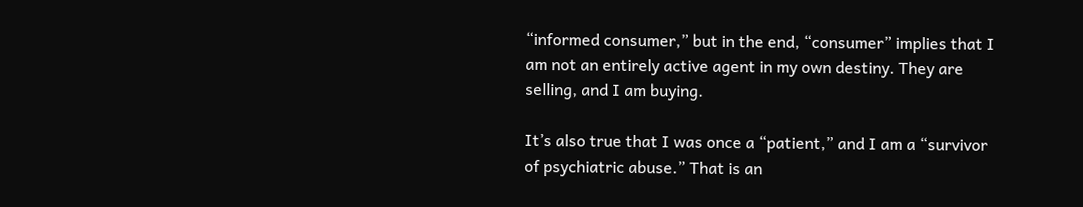“informed consumer,” but in the end, “consumer” implies that I am not an entirely active agent in my own destiny. They are selling, and I am buying.

It’s also true that I was once a “patient,” and I am a “survivor of psychiatric abuse.” That is an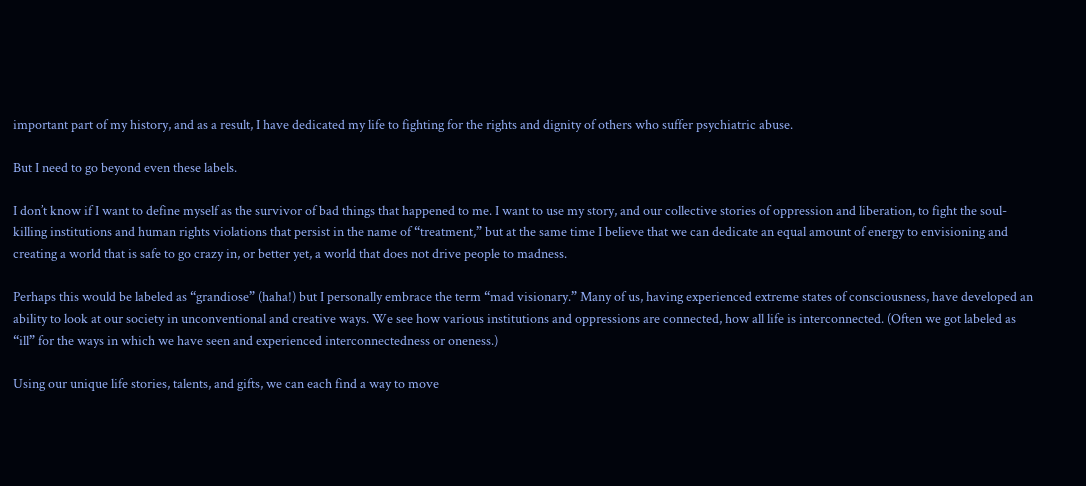important part of my history, and as a result, I have dedicated my life to fighting for the rights and dignity of others who suffer psychiatric abuse.

But I need to go beyond even these labels.

I don’t know if I want to define myself as the survivor of bad things that happened to me. I want to use my story, and our collective stories of oppression and liberation, to fight the soul-killing institutions and human rights violations that persist in the name of “treatment,” but at the same time I believe that we can dedicate an equal amount of energy to envisioning and creating a world that is safe to go crazy in, or better yet, a world that does not drive people to madness.

Perhaps this would be labeled as “grandiose” (haha!) but I personally embrace the term “mad visionary.” Many of us, having experienced extreme states of consciousness, have developed an ability to look at our society in unconventional and creative ways. We see how various institutions and oppressions are connected, how all life is interconnected. (Often we got labeled as “ill” for the ways in which we have seen and experienced interconnectedness or oneness.)

Using our unique life stories, talents, and gifts, we can each find a way to move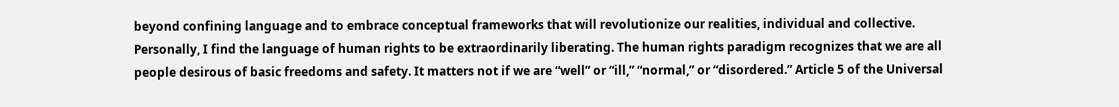beyond confining language and to embrace conceptual frameworks that will revolutionize our realities, individual and collective. Personally, I find the language of human rights to be extraordinarily liberating. The human rights paradigm recognizes that we are all people desirous of basic freedoms and safety. It matters not if we are “well” or “ill,” “normal,” or “disordered.” Article 5 of the Universal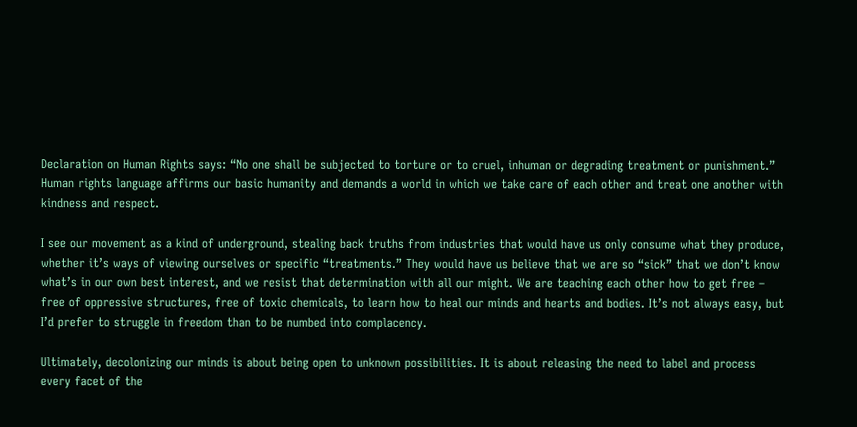Declaration on Human Rights says: “No one shall be subjected to torture or to cruel, inhuman or degrading treatment or punishment.” Human rights language affirms our basic humanity and demands a world in which we take care of each other and treat one another with kindness and respect.

I see our movement as a kind of underground, stealing back truths from industries that would have us only consume what they produce, whether it’s ways of viewing ourselves or specific “treatments.” They would have us believe that we are so “sick” that we don’t know what’s in our own best interest, and we resist that determination with all our might. We are teaching each other how to get free – free of oppressive structures, free of toxic chemicals, to learn how to heal our minds and hearts and bodies. It’s not always easy, but I’d prefer to struggle in freedom than to be numbed into complacency.

Ultimately, decolonizing our minds is about being open to unknown possibilities. It is about releasing the need to label and process every facet of the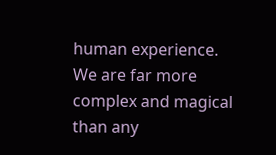human experience. We are far more complex and magical than any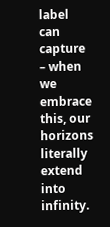label can capture – when we embrace this, our horizons literally extend into infinity.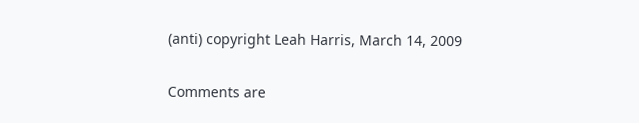(anti) copyright Leah Harris, March 14, 2009

Comments are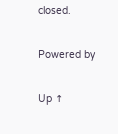closed.

Powered by

Up ↑